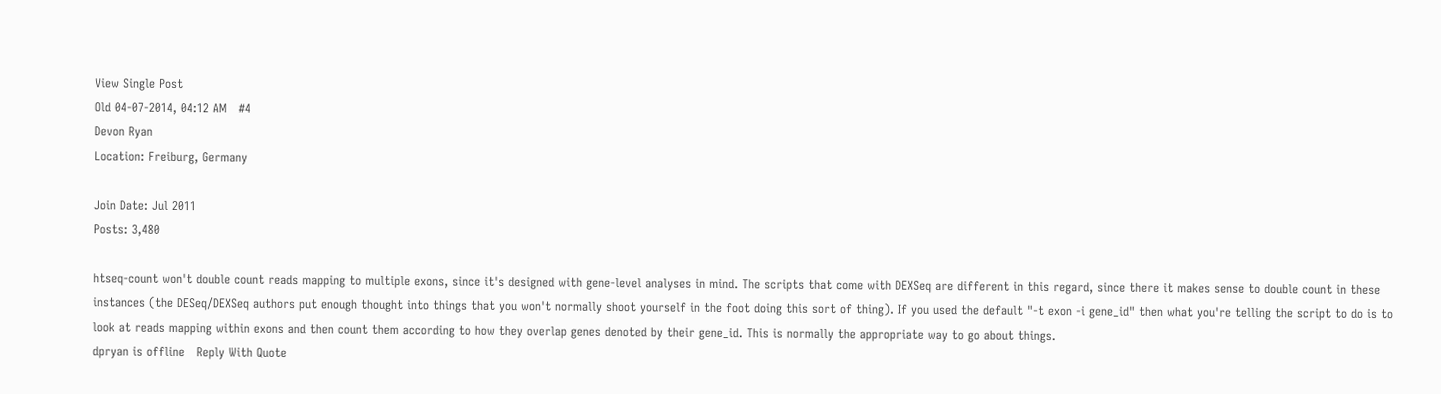View Single Post
Old 04-07-2014, 04:12 AM   #4
Devon Ryan
Location: Freiburg, Germany

Join Date: Jul 2011
Posts: 3,480

htseq-count won't double count reads mapping to multiple exons, since it's designed with gene-level analyses in mind. The scripts that come with DEXSeq are different in this regard, since there it makes sense to double count in these instances (the DESeq/DEXSeq authors put enough thought into things that you won't normally shoot yourself in the foot doing this sort of thing). If you used the default "-t exon -i gene_id" then what you're telling the script to do is to look at reads mapping within exons and then count them according to how they overlap genes denoted by their gene_id. This is normally the appropriate way to go about things.
dpryan is offline   Reply With Quote